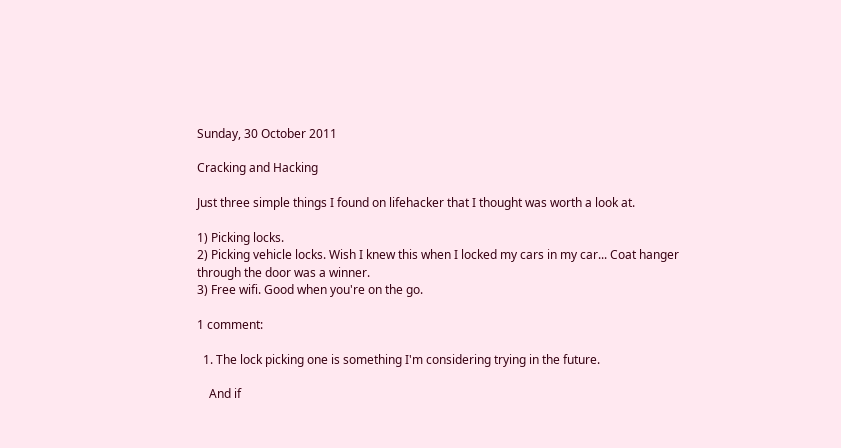Sunday, 30 October 2011

Cracking and Hacking

Just three simple things I found on lifehacker that I thought was worth a look at.

1) Picking locks.
2) Picking vehicle locks. Wish I knew this when I locked my cars in my car... Coat hanger through the door was a winner.
3) Free wifi. Good when you're on the go.

1 comment:

  1. The lock picking one is something I'm considering trying in the future.

    And if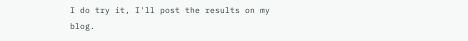I do try it, I'll post the results on my blog.